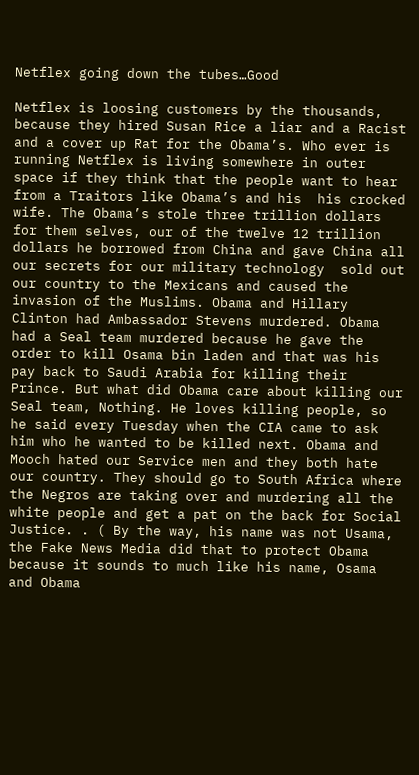Netflex going down the tubes…Good

Netflex is loosing customers by the thousands, because they hired Susan Rice a liar and a Racist and a cover up Rat for the Obama’s. Who ever is running Netflex is living somewhere in outer space if they think that the people want to hear from a Traitors like Obama’s and his  his crocked wife. The Obama’s stole three trillion dollars for them selves, our of the twelve 12 trillion dollars he borrowed from China and gave China all our secrets for our military technology  sold out our country to the Mexicans and caused the invasion of the Muslims. Obama and Hillary Clinton had Ambassador Stevens murdered. Obama had a Seal team murdered because he gave the order to kill Osama bin laden and that was his pay back to Saudi Arabia for killing their Prince. But what did Obama care about killing our Seal team, Nothing. He loves killing people, so he said every Tuesday when the CIA came to ask him who he wanted to be killed next. Obama and Mooch hated our Service men and they both hate our country. They should go to South Africa where the Negros are taking over and murdering all the white people and get a pat on the back for Social Justice. . ( By the way, his name was not Usama, the Fake News Media did that to protect Obama because it sounds to much like his name, Osama and Obama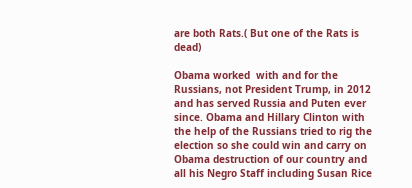are both Rats.( But one of the Rats is dead)

Obama worked  with and for the Russians, not President Trump, in 2012 and has served Russia and Puten ever since. Obama and Hillary Clinton with the help of the Russians tried to rig the election so she could win and carry on Obama destruction of our country and all his Negro Staff including Susan Rice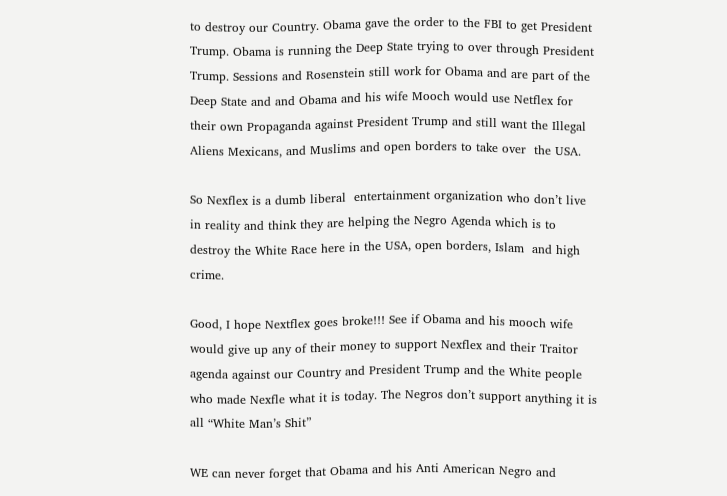to destroy our Country. Obama gave the order to the FBI to get President Trump. Obama is running the Deep State trying to over through President Trump. Sessions and Rosenstein still work for Obama and are part of the Deep State and and Obama and his wife Mooch would use Netflex for their own Propaganda against President Trump and still want the Illegal Aliens Mexicans, and Muslims and open borders to take over  the USA.

So Nexflex is a dumb liberal  entertainment organization who don’t live in reality and think they are helping the Negro Agenda which is to destroy the White Race here in the USA, open borders, Islam  and high crime.

Good, I hope Nextflex goes broke!!! See if Obama and his mooch wife would give up any of their money to support Nexflex and their Traitor agenda against our Country and President Trump and the White people who made Nexfle what it is today. The Negros don’t support anything it is all “White Man’s Shit”

WE can never forget that Obama and his Anti American Negro and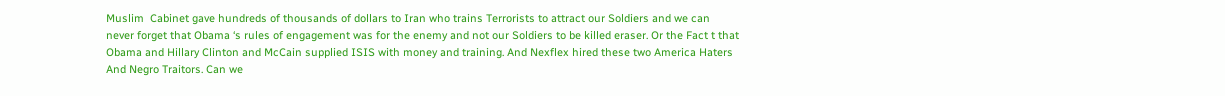Muslim  Cabinet gave hundreds of thousands of dollars to Iran who trains Terrorists to attract our Soldiers and we can never forget that Obama ‘s rules of engagement was for the enemy and not our Soldiers to be killed eraser. Or the Fact t that Obama and Hillary Clinton and McCain supplied ISIS with money and training. And Nexflex hired these two America Haters And Negro Traitors. Can we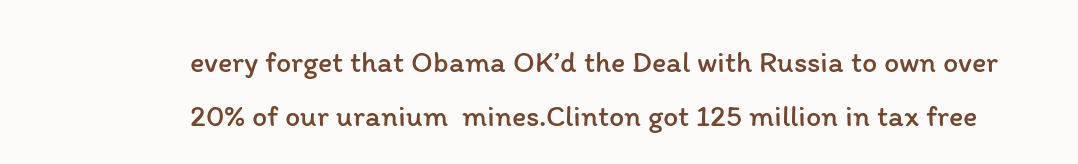every forget that Obama OK’d the Deal with Russia to own over 20% of our uranium  mines.Clinton got 125 million in tax free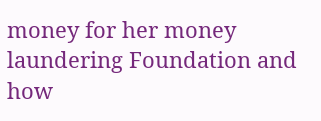money for her money laundering Foundation and how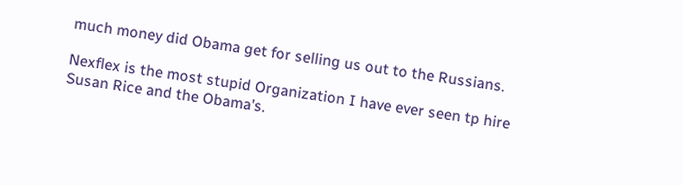much money did Obama get for selling us out to the Russians.

Nexflex is the most stupid Organization I have ever seen tp hire Susan Rice and the Obama’s.